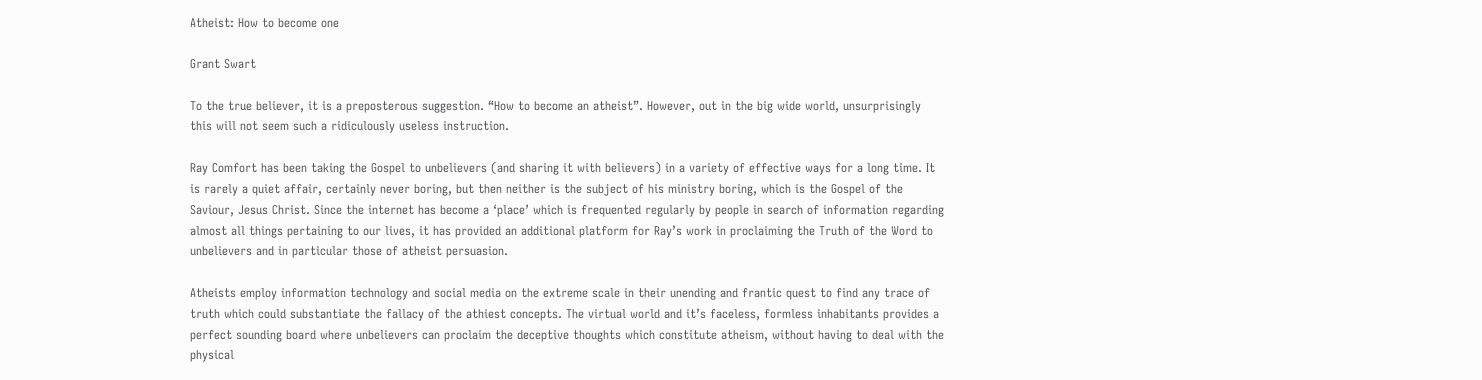Atheist: How to become one

Grant Swart

To the true believer, it is a preposterous suggestion. “How to become an atheist”. However, out in the big wide world, unsurprisingly this will not seem such a ridiculously useless instruction.

Ray Comfort has been taking the Gospel to unbelievers (and sharing it with believers) in a variety of effective ways for a long time. It is rarely a quiet affair, certainly never boring, but then neither is the subject of his ministry boring, which is the Gospel of the Saviour, Jesus Christ. Since the internet has become a ‘place’ which is frequented regularly by people in search of information regarding almost all things pertaining to our lives, it has provided an additional platform for Ray’s work in proclaiming the Truth of the Word to unbelievers and in particular those of atheist persuasion.

Atheists employ information technology and social media on the extreme scale in their unending and frantic quest to find any trace of truth which could substantiate the fallacy of the athiest concepts. The virtual world and it’s faceless, formless inhabitants provides a perfect sounding board where unbelievers can proclaim the deceptive thoughts which constitute atheism, without having to deal with the physical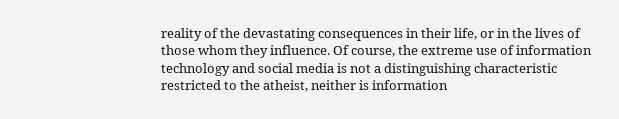reality of the devastating consequences in their life, or in the lives of those whom they influence. Of course, the extreme use of information technology and social media is not a distinguishing characteristic restricted to the atheist, neither is information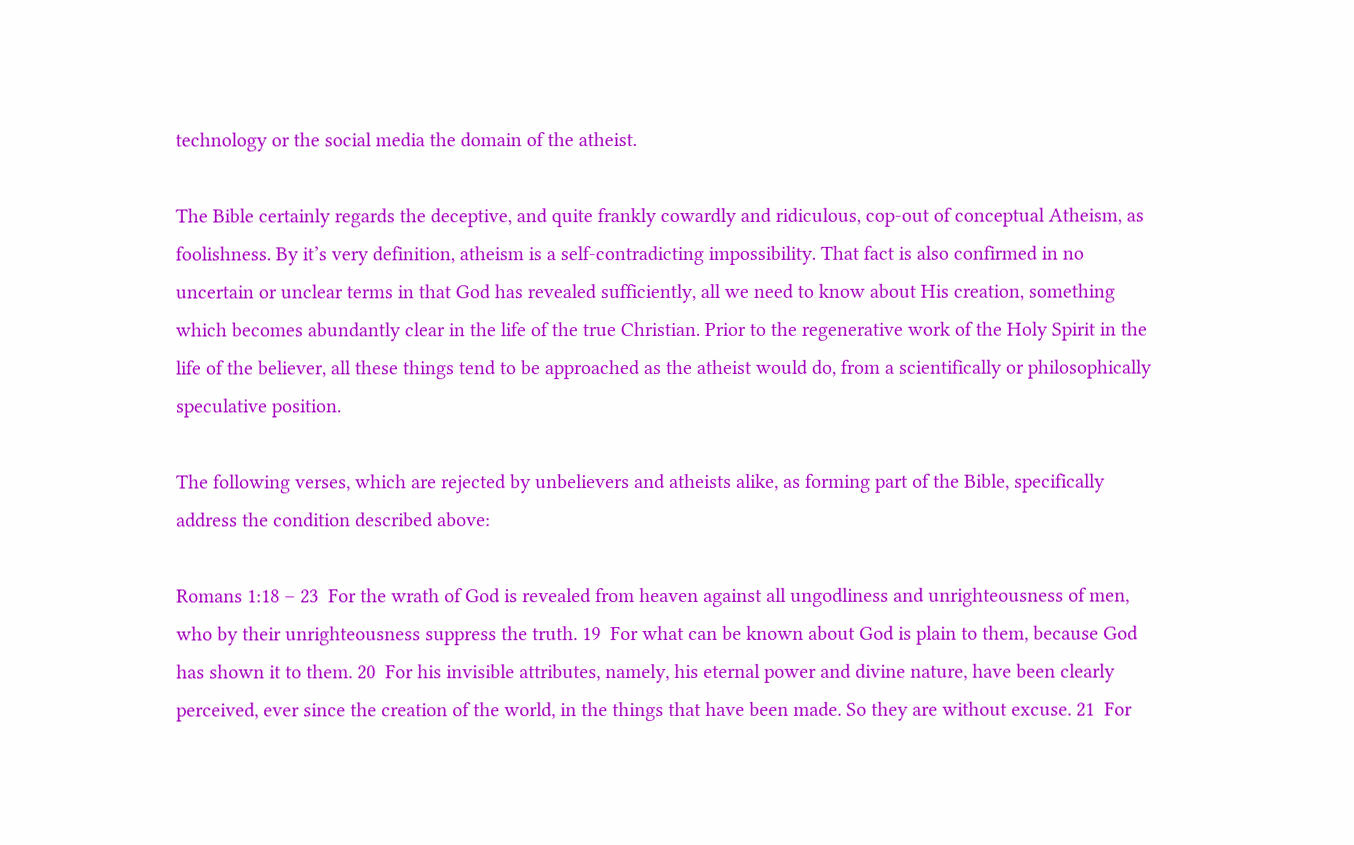technology or the social media the domain of the atheist.

The Bible certainly regards the deceptive, and quite frankly cowardly and ridiculous, cop-out of conceptual Atheism, as foolishness. By it’s very definition, atheism is a self-contradicting impossibility. That fact is also confirmed in no uncertain or unclear terms in that God has revealed sufficiently, all we need to know about His creation, something which becomes abundantly clear in the life of the true Christian. Prior to the regenerative work of the Holy Spirit in the life of the believer, all these things tend to be approached as the atheist would do, from a scientifically or philosophically speculative position.

The following verses, which are rejected by unbelievers and atheists alike, as forming part of the Bible, specifically address the condition described above:

Romans 1:18 – 23  For the wrath of God is revealed from heaven against all ungodliness and unrighteousness of men, who by their unrighteousness suppress the truth. 19  For what can be known about God is plain to them, because God has shown it to them. 20  For his invisible attributes, namely, his eternal power and divine nature, have been clearly perceived, ever since the creation of the world, in the things that have been made. So they are without excuse. 21  For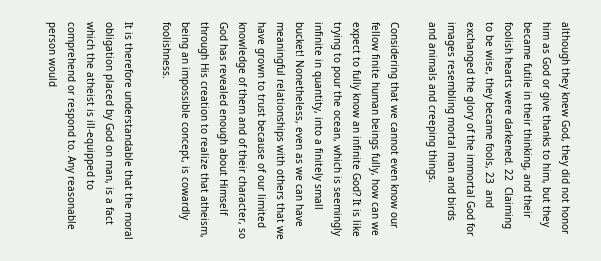although they knew God, they did not honor him as God or give thanks to him, but they became futile in their thinking, and their foolish hearts were darkened. 22  Claiming to be wise, they became fools, 23  and exchanged the glory of the immortal God for images resembling mortal man and birds and animals and creeping things.

Considering that we cannot even know our fellow finite human beings fully, how can we expect to fully know an infinite God? It is like trying to pour the ocean, which is seemingly infinite in quantity, into a finitely small bucket! Nonetheless, even as we can have meaningful relationships with others that we have grown to trust because of our limited knowledge of them and of their character, so God has revealed enough about Himself through His creation to realize that atheism, being an impossible concept, is cowardly foolishness.

It is therefore understandable that the moral obligation placed by God on man, is a fact which the atheist is ill-equipped to comprehend or respond to. Any reasonable person would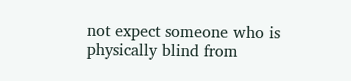not expect someone who is physically blind from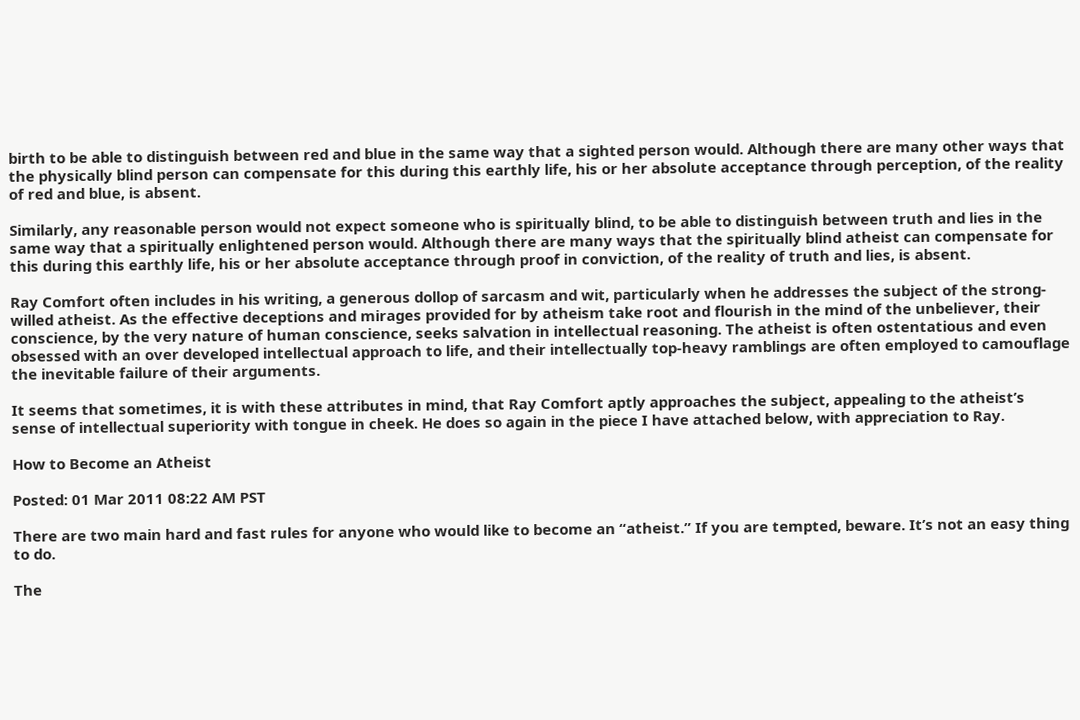birth to be able to distinguish between red and blue in the same way that a sighted person would. Although there are many other ways that the physically blind person can compensate for this during this earthly life, his or her absolute acceptance through perception, of the reality of red and blue, is absent.

Similarly, any reasonable person would not expect someone who is spiritually blind, to be able to distinguish between truth and lies in the same way that a spiritually enlightened person would. Although there are many ways that the spiritually blind atheist can compensate for this during this earthly life, his or her absolute acceptance through proof in conviction, of the reality of truth and lies, is absent.

Ray Comfort often includes in his writing, a generous dollop of sarcasm and wit, particularly when he addresses the subject of the strong-willed atheist. As the effective deceptions and mirages provided for by atheism take root and flourish in the mind of the unbeliever, their conscience, by the very nature of human conscience, seeks salvation in intellectual reasoning. The atheist is often ostentatious and even obsessed with an over developed intellectual approach to life, and their intellectually top-heavy ramblings are often employed to camouflage the inevitable failure of their arguments.

It seems that sometimes, it is with these attributes in mind, that Ray Comfort aptly approaches the subject, appealing to the atheist’s sense of intellectual superiority with tongue in cheek. He does so again in the piece I have attached below, with appreciation to Ray.

How to Become an Atheist

Posted: 01 Mar 2011 08:22 AM PST

There are two main hard and fast rules for anyone who would like to become an “atheist.” If you are tempted, beware. It’s not an easy thing to do.

The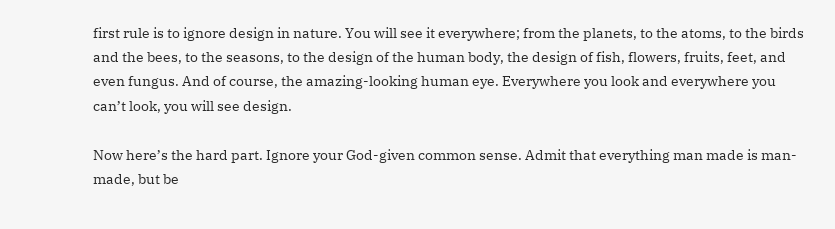first rule is to ignore design in nature. You will see it everywhere; from the planets, to the atoms, to the birds and the bees, to the seasons, to the design of the human body, the design of fish, flowers, fruits, feet, and even fungus. And of course, the amazing-looking human eye. Everywhere you look and everywhere you can’t look, you will see design.

Now here’s the hard part. Ignore your God-given common sense. Admit that everything man made is man-made, but be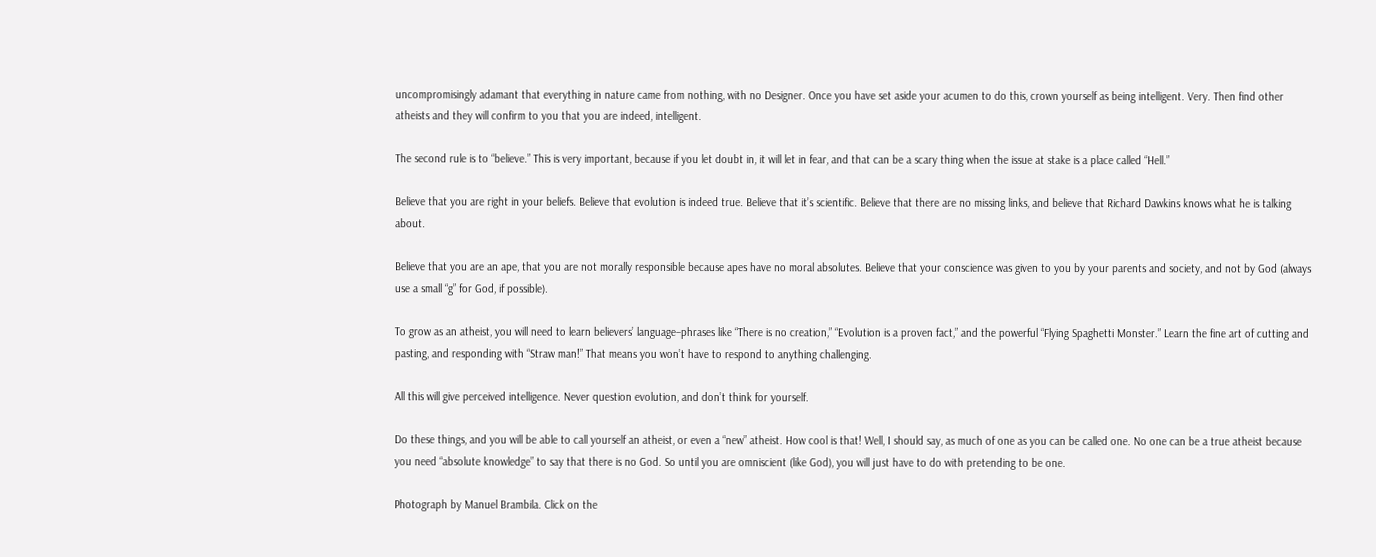uncompromisingly adamant that everything in nature came from nothing, with no Designer. Once you have set aside your acumen to do this, crown yourself as being intelligent. Very. Then find other atheists and they will confirm to you that you are indeed, intelligent.

The second rule is to “believe.” This is very important, because if you let doubt in, it will let in fear, and that can be a scary thing when the issue at stake is a place called “Hell.”

Believe that you are right in your beliefs. Believe that evolution is indeed true. Believe that it’s scientific. Believe that there are no missing links, and believe that Richard Dawkins knows what he is talking about.

Believe that you are an ape, that you are not morally responsible because apes have no moral absolutes. Believe that your conscience was given to you by your parents and society, and not by God (always use a small “g” for God, if possible).

To grow as an atheist, you will need to learn believers’ language–phrases like “There is no creation,” “Evolution is a proven fact,” and the powerful “Flying Spaghetti Monster.” Learn the fine art of cutting and pasting, and responding with “Straw man!” That means you won’t have to respond to anything challenging.

All this will give perceived intelligence. Never question evolution, and don’t think for yourself.

Do these things, and you will be able to call yourself an atheist, or even a “new” atheist. How cool is that! Well, I should say, as much of one as you can be called one. No one can be a true atheist because you need “absolute knowledge” to say that there is no God. So until you are omniscient (like God), you will just have to do with pretending to be one.

Photograph by Manuel Brambila. Click on the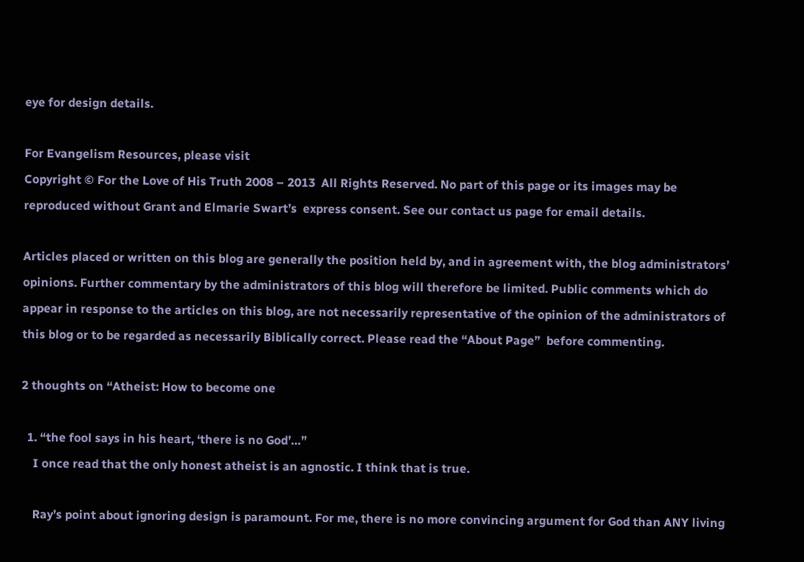eye for design details.

For Evangelism Resources, please visit
Copyright © For the Love of His Truth 2008 – 2013  All Rights Reserved. No part of this page or its images may be reproduced without Grant and Elmarie Swart’s  express consent. See our contact us page for email details.

Articles placed or written on this blog are generally the position held by, and in agreement with, the blog administrators’ opinions. Further commentary by the administrators of this blog will therefore be limited. Public comments which do appear in response to the articles on this blog, are not necessarily representative of the opinion of the administrators of this blog or to be regarded as necessarily Biblically correct. Please read the “About Page”  before commenting.

2 thoughts on “Atheist: How to become one

  1. “the fool says in his heart, ‘there is no God’…”
    I once read that the only honest atheist is an agnostic. I think that is true.

    Ray’s point about ignoring design is paramount. For me, there is no more convincing argument for God than ANY living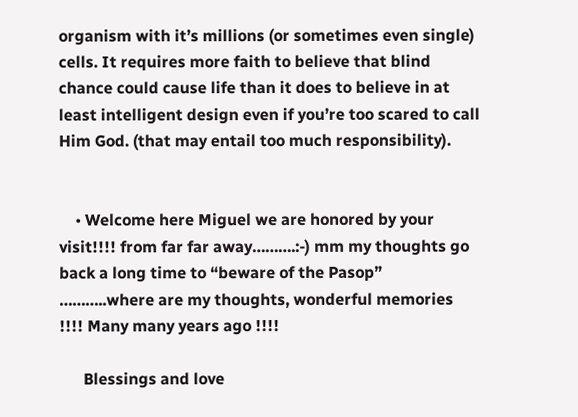organism with it’s millions (or sometimes even single) cells. It requires more faith to believe that blind chance could cause life than it does to believe in at least intelligent design even if you’re too scared to call Him God. (that may entail too much responsibility).


    • Welcome here Miguel we are honored by your visit!!!! from far far away……….:-) mm my thoughts go back a long time to “beware of the Pasop” ………..where are my thoughts, wonderful memories !!!! Many many years ago !!!!

      Blessings and love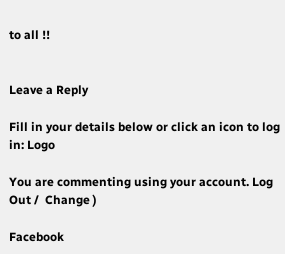to all !!


Leave a Reply

Fill in your details below or click an icon to log in: Logo

You are commenting using your account. Log Out /  Change )

Facebook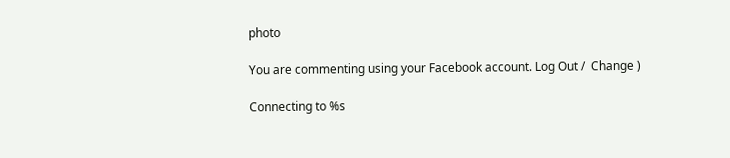photo

You are commenting using your Facebook account. Log Out /  Change )

Connecting to %s